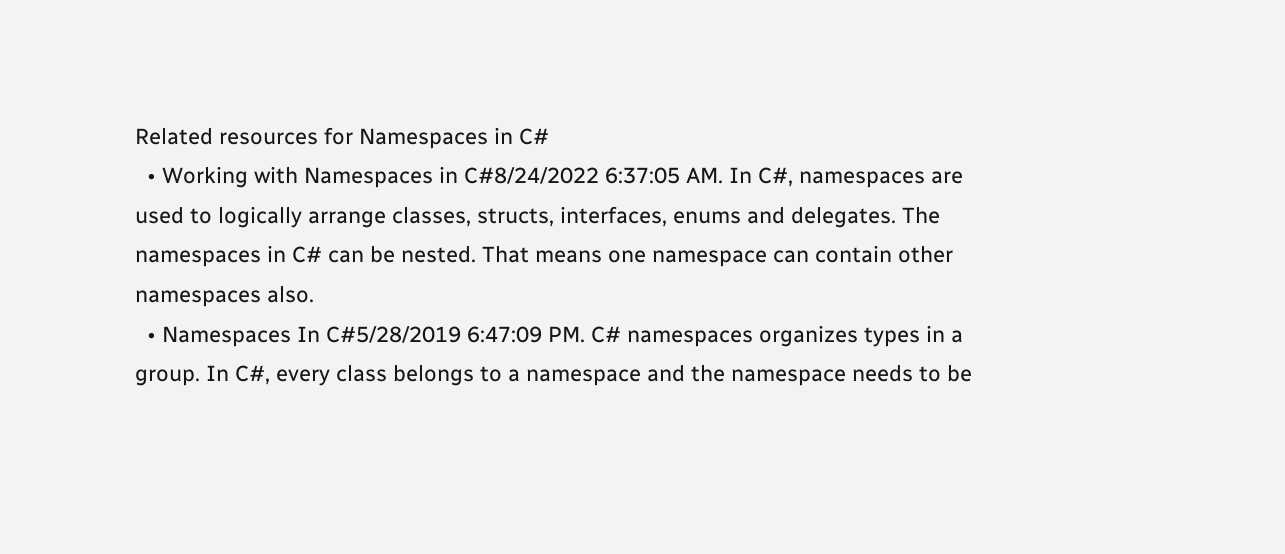Related resources for Namespaces in C#
  • Working with Namespaces in C#8/24/2022 6:37:05 AM. In C#, namespaces are used to logically arrange classes, structs, interfaces, enums and delegates. The namespaces in C# can be nested. That means one namespace can contain other namespaces also.
  • Namespaces In C#5/28/2019 6:47:09 PM. C# namespaces organizes types in a group. In C#, every class belongs to a namespace and the namespace needs to be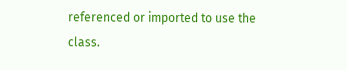referenced or imported to use the class.